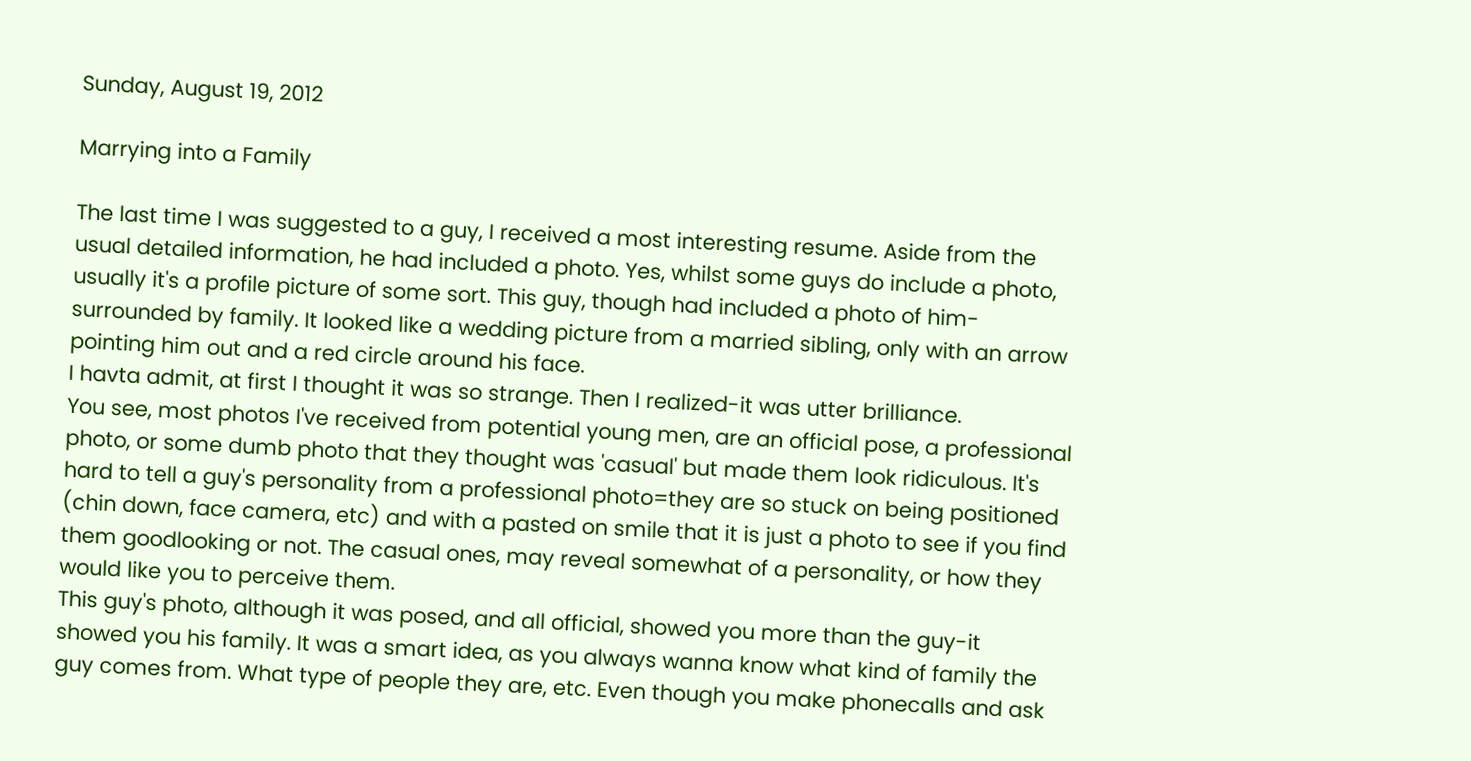Sunday, August 19, 2012

Marrying into a Family

The last time I was suggested to a guy, I received a most interesting resume. Aside from the usual detailed information, he had included a photo. Yes, whilst some guys do include a photo, usually it's a profile picture of some sort. This guy, though had included a photo of him-surrounded by family. It looked like a wedding picture from a married sibling, only with an arrow pointing him out and a red circle around his face.
I havta admit, at first I thought it was so strange. Then I realized-it was utter brilliance.
You see, most photos I've received from potential young men, are an official pose, a professional photo, or some dumb photo that they thought was 'casual' but made them look ridiculous. It's hard to tell a guy's personality from a professional photo=they are so stuck on being positioned (chin down, face camera, etc) and with a pasted on smile that it is just a photo to see if you find them goodlooking or not. The casual ones, may reveal somewhat of a personality, or how they would like you to perceive them.
This guy's photo, although it was posed, and all official, showed you more than the guy-it showed you his family. It was a smart idea, as you always wanna know what kind of family the guy comes from. What type of people they are, etc. Even though you make phonecalls and ask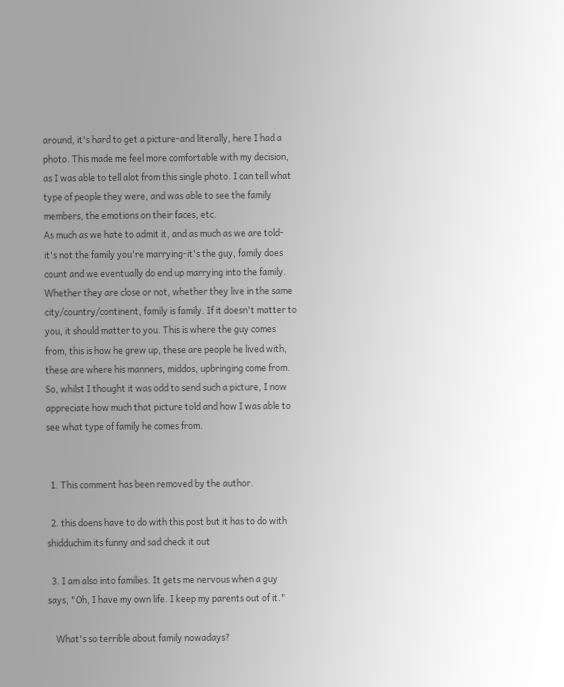around, it's hard to get a picture-and literally, here I had a photo. This made me feel more comfortable with my decision, as I was able to tell alot from this single photo. I can tell what type of people they were, and was able to see the family members, the emotions on their faces, etc.
As much as we hate to admit it, and as much as we are told-it's not the family you're marrying-it's the guy, family does count and we eventually do end up marrying into the family. Whether they are close or not, whether they live in the same city/country/continent, family is family. If it doesn't matter to you, it should matter to you. This is where the guy comes from, this is how he grew up, these are people he lived with, these are where his manners, middos, upbringing come from.
So, whilst I thought it was odd to send such a picture, I now appreciate how much that picture told and how I was able to see what type of family he comes from.


  1. This comment has been removed by the author.

  2. this doens have to do with this post but it has to do with shidduchim its funny and sad check it out

  3. I am also into families. It gets me nervous when a guy says, "Oh, I have my own life. I keep my parents out of it."

    What's so terrible about family nowadays?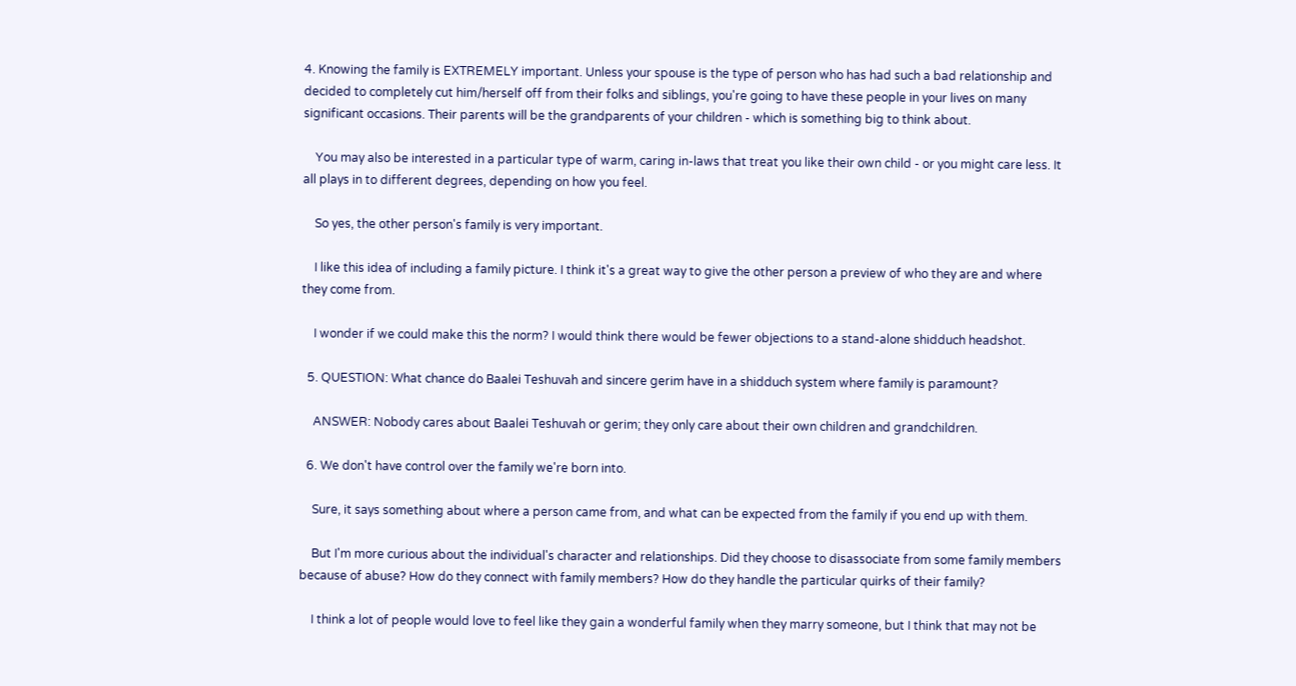4. Knowing the family is EXTREMELY important. Unless your spouse is the type of person who has had such a bad relationship and decided to completely cut him/herself off from their folks and siblings, you're going to have these people in your lives on many significant occasions. Their parents will be the grandparents of your children - which is something big to think about.

    You may also be interested in a particular type of warm, caring in-laws that treat you like their own child - or you might care less. It all plays in to different degrees, depending on how you feel.

    So yes, the other person's family is very important.

    I like this idea of including a family picture. I think it's a great way to give the other person a preview of who they are and where they come from.

    I wonder if we could make this the norm? I would think there would be fewer objections to a stand-alone shidduch headshot.

  5. QUESTION: What chance do Baalei Teshuvah and sincere gerim have in a shidduch system where family is paramount?

    ANSWER: Nobody cares about Baalei Teshuvah or gerim; they only care about their own children and grandchildren.

  6. We don't have control over the family we're born into.

    Sure, it says something about where a person came from, and what can be expected from the family if you end up with them.

    But I'm more curious about the individual's character and relationships. Did they choose to disassociate from some family members because of abuse? How do they connect with family members? How do they handle the particular quirks of their family?

    I think a lot of people would love to feel like they gain a wonderful family when they marry someone, but I think that may not be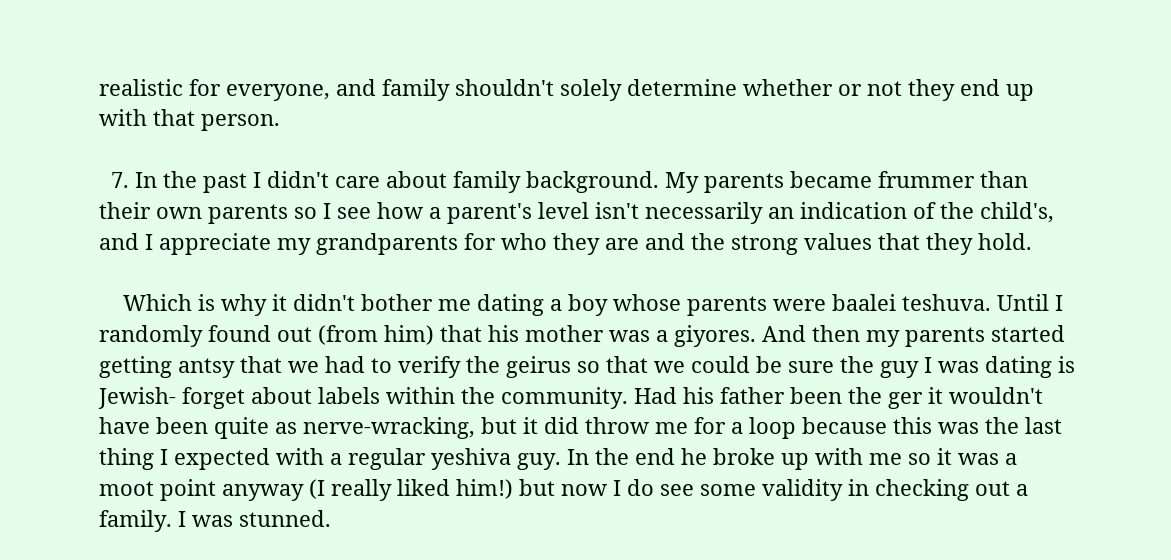realistic for everyone, and family shouldn't solely determine whether or not they end up with that person.

  7. In the past I didn't care about family background. My parents became frummer than their own parents so I see how a parent's level isn't necessarily an indication of the child's, and I appreciate my grandparents for who they are and the strong values that they hold.

    Which is why it didn't bother me dating a boy whose parents were baalei teshuva. Until I randomly found out (from him) that his mother was a giyores. And then my parents started getting antsy that we had to verify the geirus so that we could be sure the guy I was dating is Jewish- forget about labels within the community. Had his father been the ger it wouldn't have been quite as nerve-wracking, but it did throw me for a loop because this was the last thing I expected with a regular yeshiva guy. In the end he broke up with me so it was a moot point anyway (I really liked him!) but now I do see some validity in checking out a family. I was stunned.